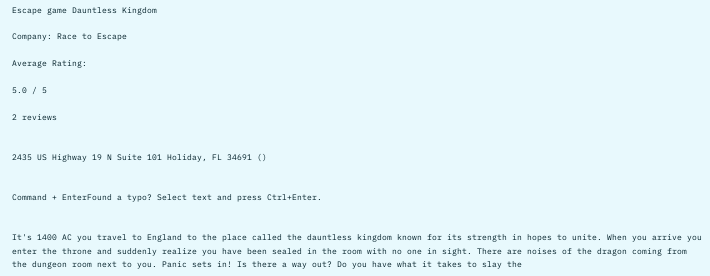Escape game Dauntless Kingdom

Company: Race to Escape

Average Rating:

5.0 / 5

2 reviews


2435 US Highway 19 N Suite 101 Holiday, FL 34691 ()


Command + EnterFound a typo? Select text and press Ctrl+Enter.


It's 1400 AC you travel to England to the place called the dauntless kingdom known for its strength in hopes to unite. When you arrive you enter the throne and suddenly realize you have been sealed in the room with no one in sight. There are noises of the dragon coming from the dungeon room next to you. Panic sets in! Is there a way out? Do you have what it takes to slay the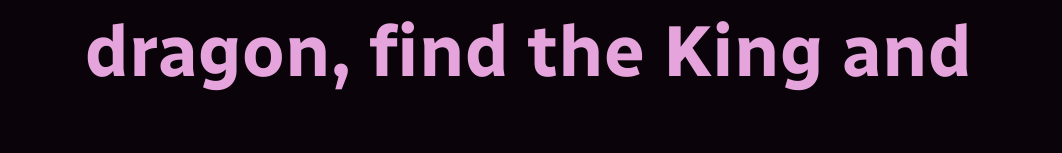dragon, find the King and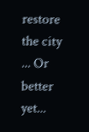restore the city ... Or better yet...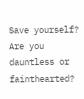Save yourself? Are you dauntless or fainthearted?